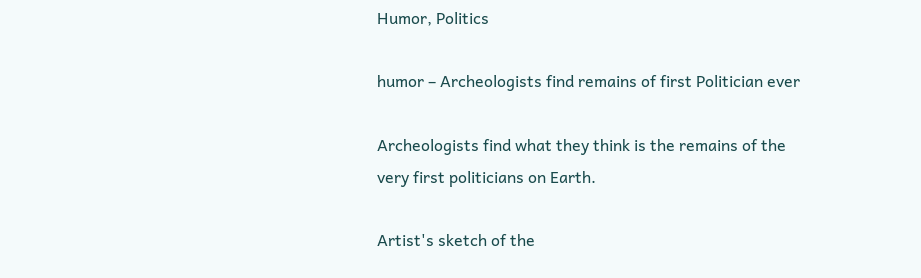Humor, Politics

humor – Archeologists find remains of first Politician ever

Archeologists find what they think is the remains of the very first politicians on Earth.

Artist's sketch of the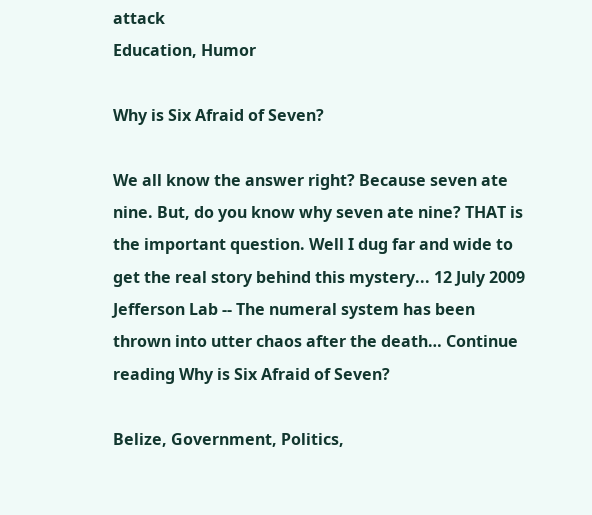attack
Education, Humor

Why is Six Afraid of Seven?

We all know the answer right? Because seven ate nine. But, do you know why seven ate nine? THAT is the important question. Well I dug far and wide to get the real story behind this mystery... 12 July 2009 Jefferson Lab -- The numeral system has been thrown into utter chaos after the death… Continue reading Why is Six Afraid of Seven?

Belize, Government, Politics,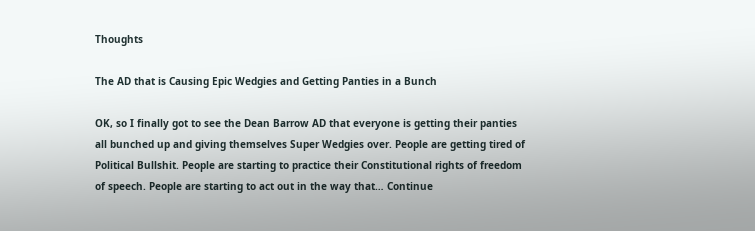Thoughts

The AD that is Causing Epic Wedgies and Getting Panties in a Bunch

OK, so I finally got to see the Dean Barrow AD that everyone is getting their panties all bunched up and giving themselves Super Wedgies over. People are getting tired of Political Bullshit. People are starting to practice their Constitutional rights of freedom of speech. People are starting to act out in the way that… Continue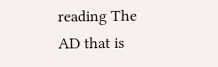reading The AD that is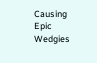Causing Epic Wedgies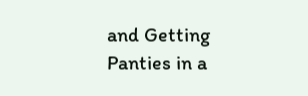and Getting Panties in a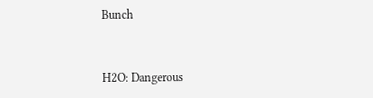Bunch


H2O: Dangerous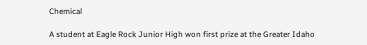Chemical

A student at Eagle Rock Junior High won first prize at the Greater Idaho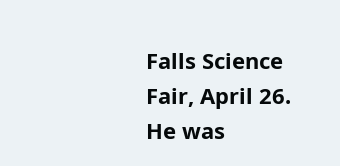Falls Science Fair, April 26. He was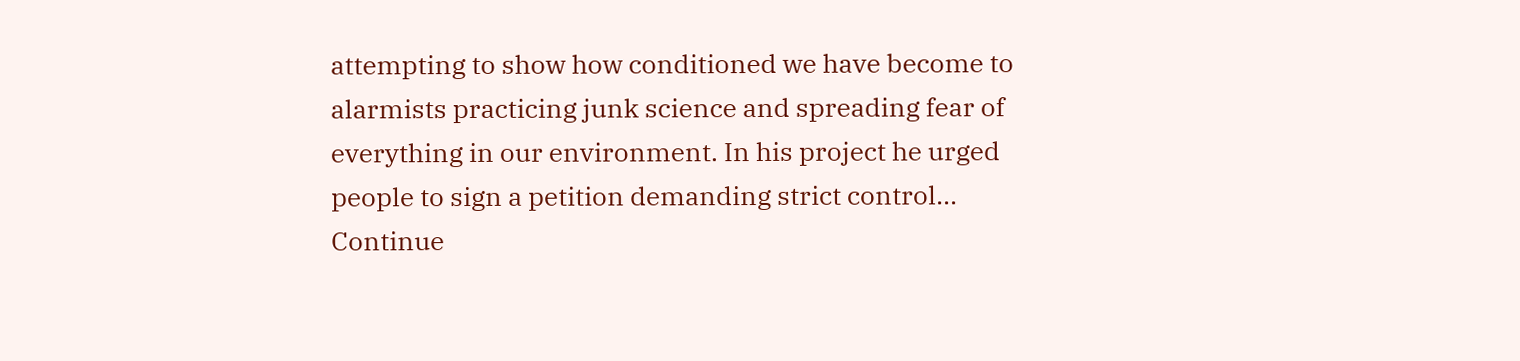attempting to show how conditioned we have become to alarmists practicing junk science and spreading fear of everything in our environment. In his project he urged people to sign a petition demanding strict control… Continue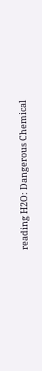reading H2O: Dangerous Chemical